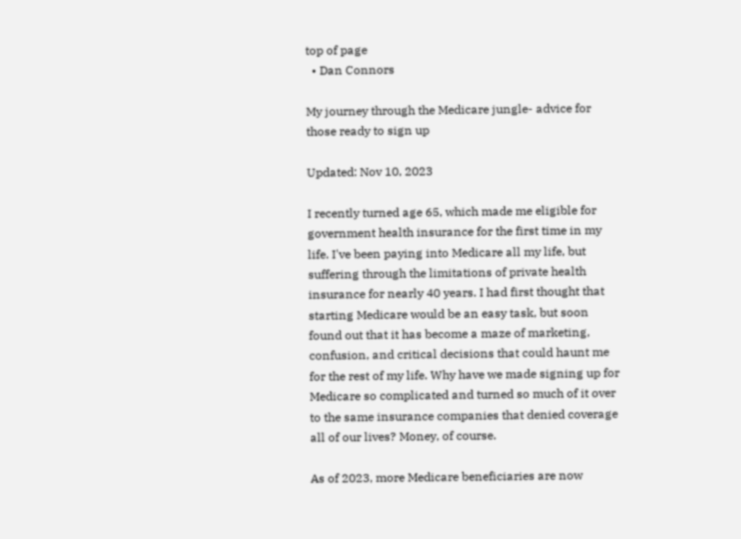top of page
  • Dan Connors

My journey through the Medicare jungle- advice for those ready to sign up

Updated: Nov 10, 2023

I recently turned age 65, which made me eligible for government health insurance for the first time in my life. I've been paying into Medicare all my life, but suffering through the limitations of private health insurance for nearly 40 years. I had first thought that starting Medicare would be an easy task, but soon found out that it has become a maze of marketing, confusion, and critical decisions that could haunt me for the rest of my life. Why have we made signing up for Medicare so complicated and turned so much of it over to the same insurance companies that denied coverage all of our lives? Money, of course.

As of 2023, more Medicare beneficiaries are now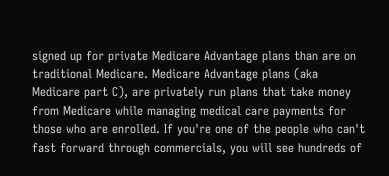signed up for private Medicare Advantage plans than are on traditional Medicare. Medicare Advantage plans (aka Medicare part C), are privately run plans that take money from Medicare while managing medical care payments for those who are enrolled. If you're one of the people who can't fast forward through commercials, you will see hundreds of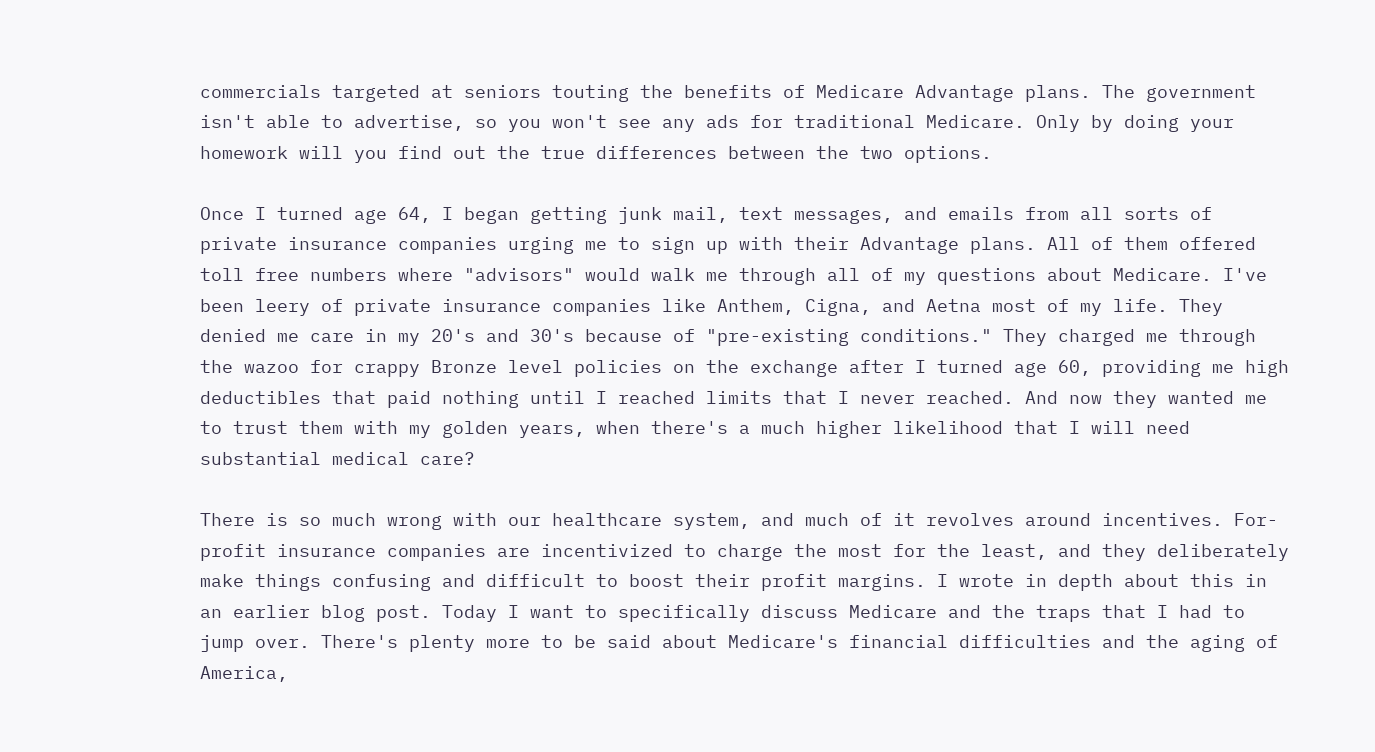commercials targeted at seniors touting the benefits of Medicare Advantage plans. The government isn't able to advertise, so you won't see any ads for traditional Medicare. Only by doing your homework will you find out the true differences between the two options.

Once I turned age 64, I began getting junk mail, text messages, and emails from all sorts of private insurance companies urging me to sign up with their Advantage plans. All of them offered toll free numbers where "advisors" would walk me through all of my questions about Medicare. I've been leery of private insurance companies like Anthem, Cigna, and Aetna most of my life. They denied me care in my 20's and 30's because of "pre-existing conditions." They charged me through the wazoo for crappy Bronze level policies on the exchange after I turned age 60, providing me high deductibles that paid nothing until I reached limits that I never reached. And now they wanted me to trust them with my golden years, when there's a much higher likelihood that I will need substantial medical care?

There is so much wrong with our healthcare system, and much of it revolves around incentives. For-profit insurance companies are incentivized to charge the most for the least, and they deliberately make things confusing and difficult to boost their profit margins. I wrote in depth about this in an earlier blog post. Today I want to specifically discuss Medicare and the traps that I had to jump over. There's plenty more to be said about Medicare's financial difficulties and the aging of America,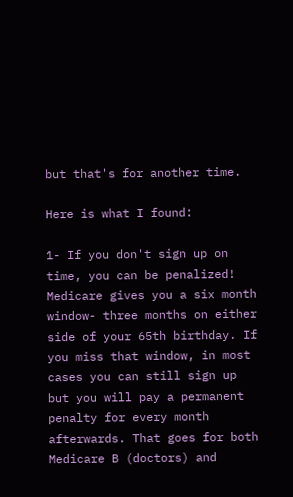but that's for another time.

Here is what I found:

1- If you don't sign up on time, you can be penalized! Medicare gives you a six month window- three months on either side of your 65th birthday. If you miss that window, in most cases you can still sign up but you will pay a permanent penalty for every month afterwards. That goes for both Medicare B (doctors) and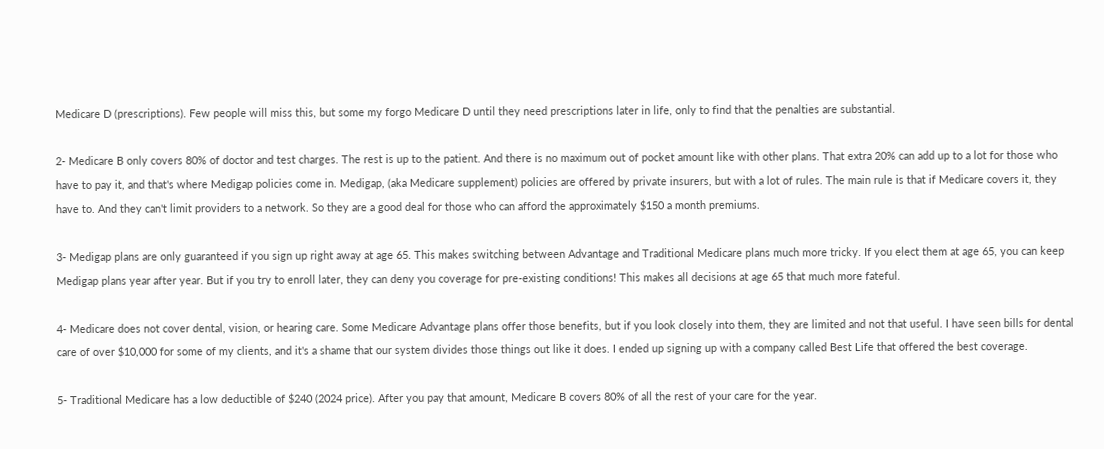Medicare D (prescriptions). Few people will miss this, but some my forgo Medicare D until they need prescriptions later in life, only to find that the penalties are substantial.

2- Medicare B only covers 80% of doctor and test charges. The rest is up to the patient. And there is no maximum out of pocket amount like with other plans. That extra 20% can add up to a lot for those who have to pay it, and that's where Medigap policies come in. Medigap, (aka Medicare supplement) policies are offered by private insurers, but with a lot of rules. The main rule is that if Medicare covers it, they have to. And they can't limit providers to a network. So they are a good deal for those who can afford the approximately $150 a month premiums.

3- Medigap plans are only guaranteed if you sign up right away at age 65. This makes switching between Advantage and Traditional Medicare plans much more tricky. If you elect them at age 65, you can keep Medigap plans year after year. But if you try to enroll later, they can deny you coverage for pre-existing conditions! This makes all decisions at age 65 that much more fateful.

4- Medicare does not cover dental, vision, or hearing care. Some Medicare Advantage plans offer those benefits, but if you look closely into them, they are limited and not that useful. I have seen bills for dental care of over $10,000 for some of my clients, and it's a shame that our system divides those things out like it does. I ended up signing up with a company called Best Life that offered the best coverage.

5- Traditional Medicare has a low deductible of $240 (2024 price). After you pay that amount, Medicare B covers 80% of all the rest of your care for the year.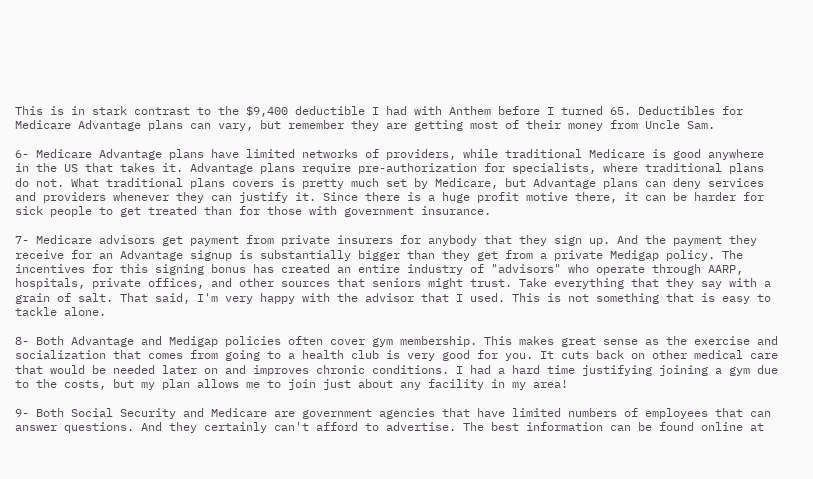This is in stark contrast to the $9,400 deductible I had with Anthem before I turned 65. Deductibles for Medicare Advantage plans can vary, but remember they are getting most of their money from Uncle Sam.

6- Medicare Advantage plans have limited networks of providers, while traditional Medicare is good anywhere in the US that takes it. Advantage plans require pre-authorization for specialists, where traditional plans do not. What traditional plans covers is pretty much set by Medicare, but Advantage plans can deny services and providers whenever they can justify it. Since there is a huge profit motive there, it can be harder for sick people to get treated than for those with government insurance.

7- Medicare advisors get payment from private insurers for anybody that they sign up. And the payment they receive for an Advantage signup is substantially bigger than they get from a private Medigap policy. The incentives for this signing bonus has created an entire industry of "advisors" who operate through AARP, hospitals, private offices, and other sources that seniors might trust. Take everything that they say with a grain of salt. That said, I'm very happy with the advisor that I used. This is not something that is easy to tackle alone.

8- Both Advantage and Medigap policies often cover gym membership. This makes great sense as the exercise and socialization that comes from going to a health club is very good for you. It cuts back on other medical care that would be needed later on and improves chronic conditions. I had a hard time justifying joining a gym due to the costs, but my plan allows me to join just about any facility in my area!

9- Both Social Security and Medicare are government agencies that have limited numbers of employees that can answer questions. And they certainly can't afford to advertise. The best information can be found online at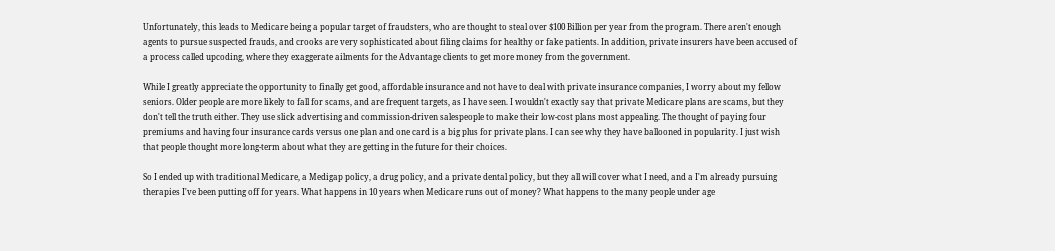Unfortunately, this leads to Medicare being a popular target of fraudsters, who are thought to steal over $100 Billion per year from the program. There aren't enough agents to pursue suspected frauds, and crooks are very sophisticated about filing claims for healthy or fake patients. In addition, private insurers have been accused of a process called upcoding, where they exaggerate ailments for the Advantage clients to get more money from the government.

While I greatly appreciate the opportunity to finally get good, affordable insurance and not have to deal with private insurance companies, I worry about my fellow seniors. Older people are more likely to fall for scams, and are frequent targets, as I have seen. I wouldn't exactly say that private Medicare plans are scams, but they don't tell the truth either. They use slick advertising and commission-driven salespeople to make their low-cost plans most appealing. The thought of paying four premiums and having four insurance cards versus one plan and one card is a big plus for private plans. I can see why they have ballooned in popularity. I just wish that people thought more long-term about what they are getting in the future for their choices.

So I ended up with traditional Medicare, a Medigap policy, a drug policy, and a private dental policy, but they all will cover what I need, and a I'm already pursuing therapies I've been putting off for years. What happens in 10 years when Medicare runs out of money? What happens to the many people under age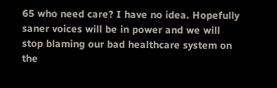65 who need care? I have no idea. Hopefully saner voices will be in power and we will stop blaming our bad healthcare system on the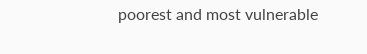poorest and most vulnerable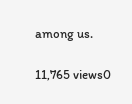among us.

11,765 views0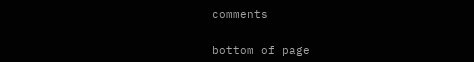comments


bottom of page